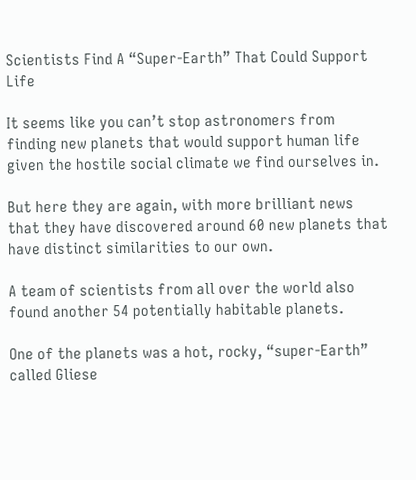Scientists Find A “Super-Earth” That Could Support Life

It seems like you can’t stop astronomers from finding new planets that would support human life given the hostile social climate we find ourselves in.

But here they are again, with more brilliant news that they have discovered around 60 new planets that have distinct similarities to our own.

A team of scientists from all over the world also found another 54 potentially habitable planets.

One of the planets was a hot, rocky, “super-Earth” called Gliese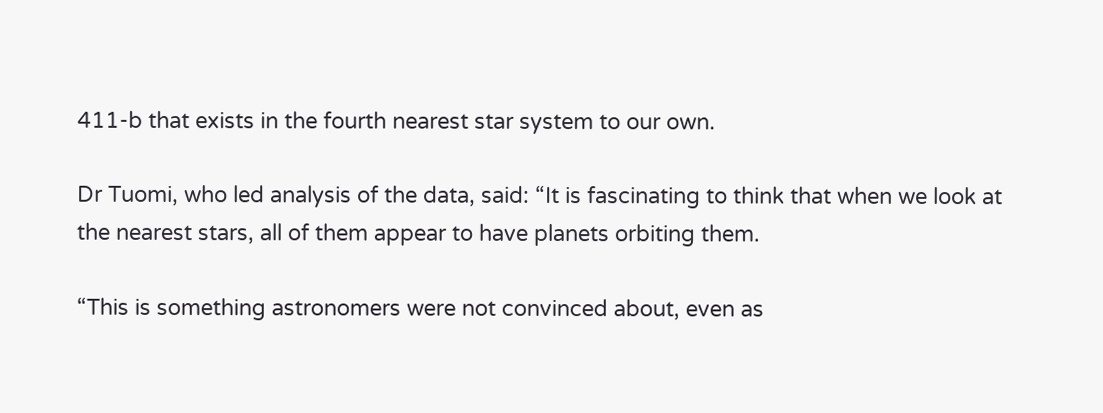411-b that exists in the fourth nearest star system to our own.

Dr Tuomi, who led analysis of the data, said: “It is fascinating to think that when we look at the nearest stars, all of them appear to have planets orbiting them.

“This is something astronomers were not convinced about, even as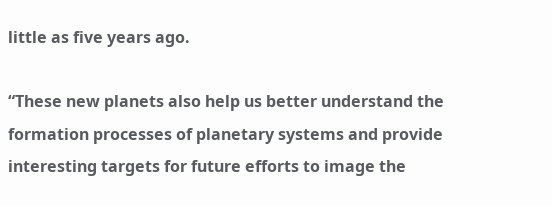little as five years ago.

“These new planets also help us better understand the formation processes of planetary systems and provide interesting targets for future efforts to image the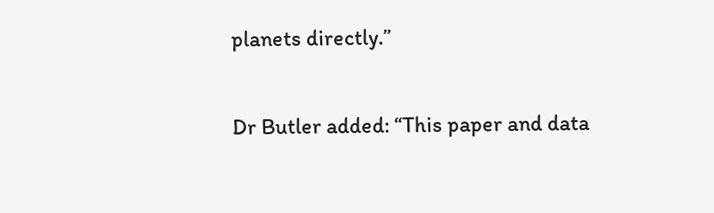planets directly.”

Dr Butler added: “This paper and data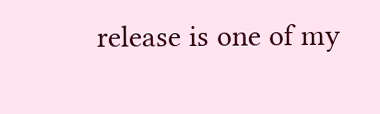release is one of my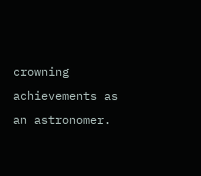crowning achievements as an astronomer.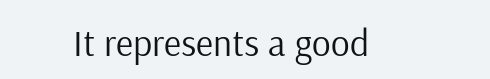It represents a good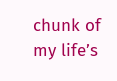chunk of my life’s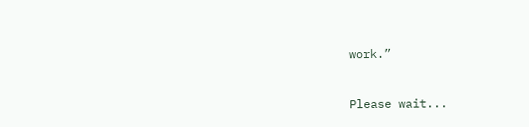work.”


Please wait...